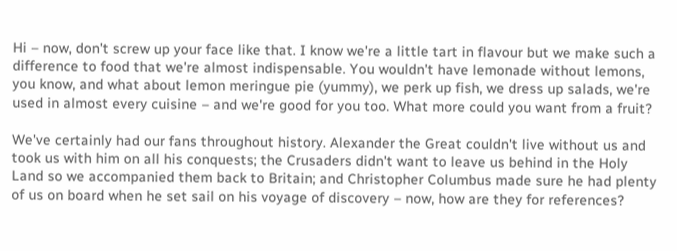Hi – now, don't screw up your face like that. I know we're a little tart in flavour but we make such a difference to food that we're almost indispensable. You wouldn't have lemonade without lemons, you know, and what about lemon meringue pie (yummy), we perk up fish, we dress up salads, we're used in almost every cuisine – and we're good for you too. What more could you want from a fruit?

We've certainly had our fans throughout history. Alexander the Great couldn't live without us and took us with him on all his conquests; the Crusaders didn't want to leave us behind in the Holy Land so we accompanied them back to Britain; and Christopher Columbus made sure he had plenty of us on board when he set sail on his voyage of discovery – now, how are they for references?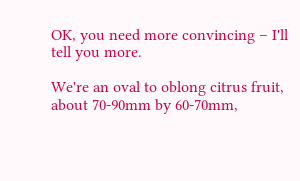OK, you need more convincing – I'll tell you more.

We're an oval to oblong citrus fruit, about 70-90mm by 60-70mm,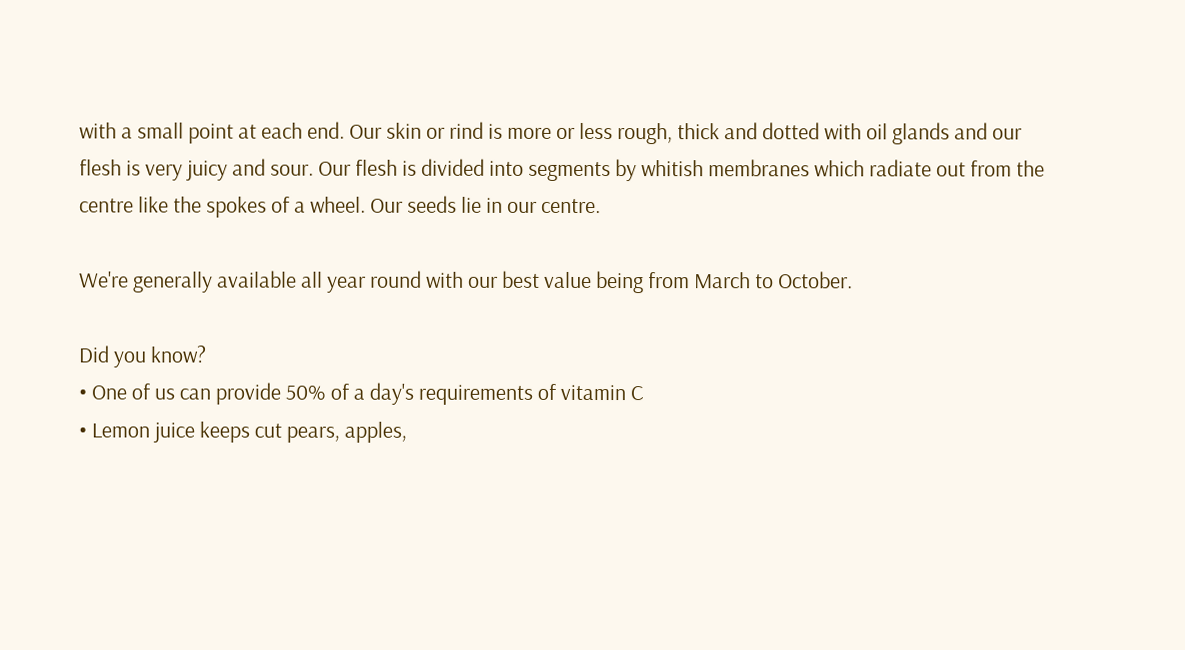with a small point at each end. Our skin or rind is more or less rough, thick and dotted with oil glands and our flesh is very juicy and sour. Our flesh is divided into segments by whitish membranes which radiate out from the centre like the spokes of a wheel. Our seeds lie in our centre.

We're generally available all year round with our best value being from March to October.

Did you know?
• One of us can provide 50% of a day's requirements of vitamin C
• Lemon juice keeps cut pears, apples,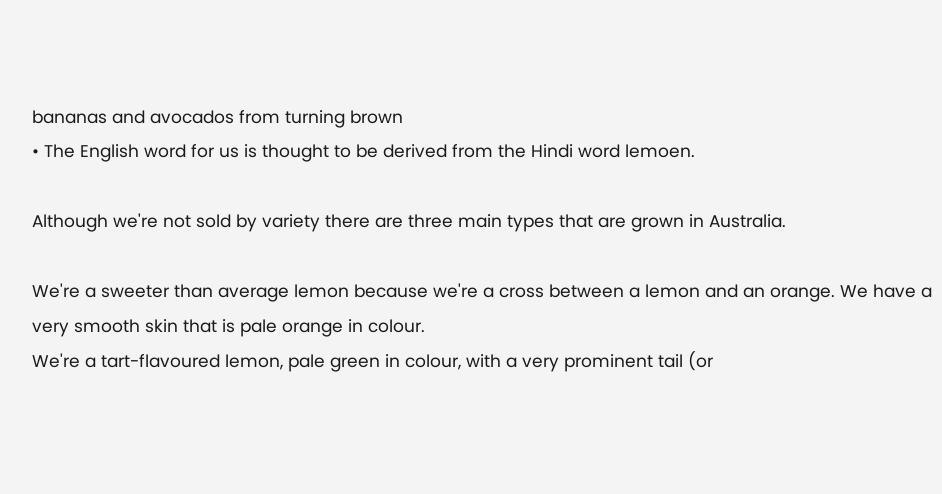bananas and avocados from turning brown
• The English word for us is thought to be derived from the Hindi word lemoen.

Although we're not sold by variety there are three main types that are grown in Australia.

We're a sweeter than average lemon because we're a cross between a lemon and an orange. We have a very smooth skin that is pale orange in colour.
We're a tart-flavoured lemon, pale green in colour, with a very prominent tail (or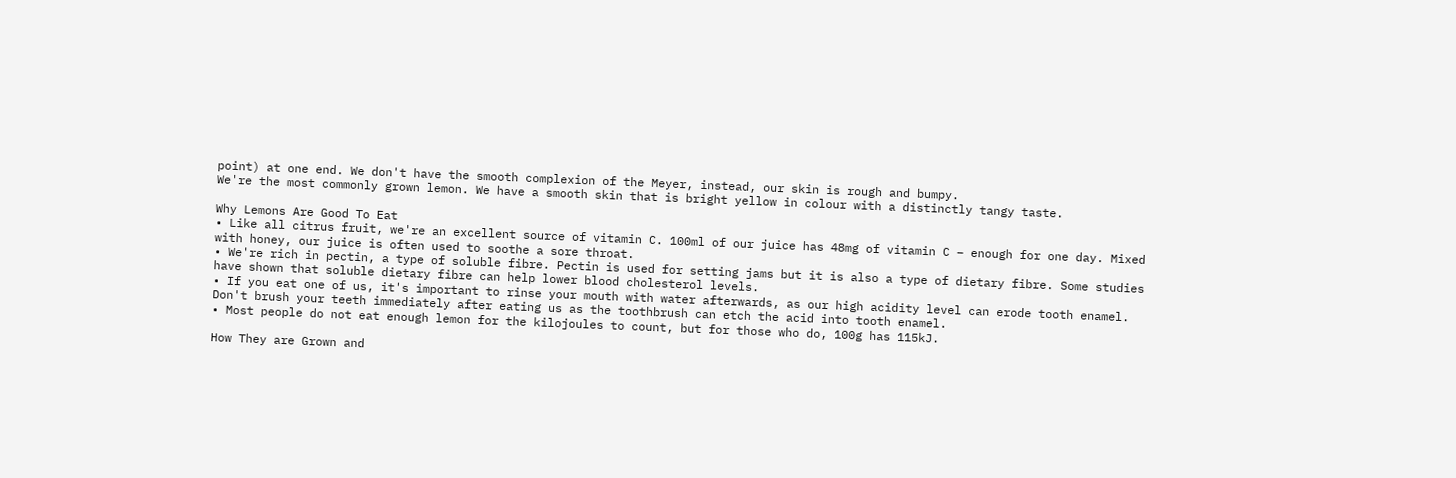point) at one end. We don't have the smooth complexion of the Meyer, instead, our skin is rough and bumpy.
We're the most commonly grown lemon. We have a smooth skin that is bright yellow in colour with a distinctly tangy taste.

Why Lemons Are Good To Eat
• Like all citrus fruit, we're an excellent source of vitamin C. 100ml of our juice has 48mg of vitamin C – enough for one day. Mixed with honey, our juice is often used to soothe a sore throat.
• We're rich in pectin, a type of soluble fibre. Pectin is used for setting jams but it is also a type of dietary fibre. Some studies have shown that soluble dietary fibre can help lower blood cholesterol levels.
• If you eat one of us, it's important to rinse your mouth with water afterwards, as our high acidity level can erode tooth enamel. Don't brush your teeth immediately after eating us as the toothbrush can etch the acid into tooth enamel.
• Most people do not eat enough lemon for the kilojoules to count, but for those who do, 100g has 115kJ.

How They are Grown and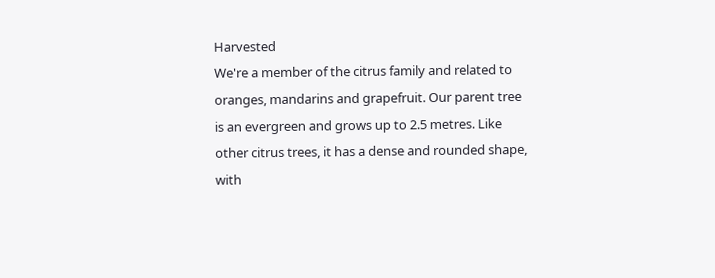Harvested
We're a member of the citrus family and related to oranges, mandarins and grapefruit. Our parent tree is an evergreen and grows up to 2.5 metres. Like other citrus trees, it has a dense and rounded shape, with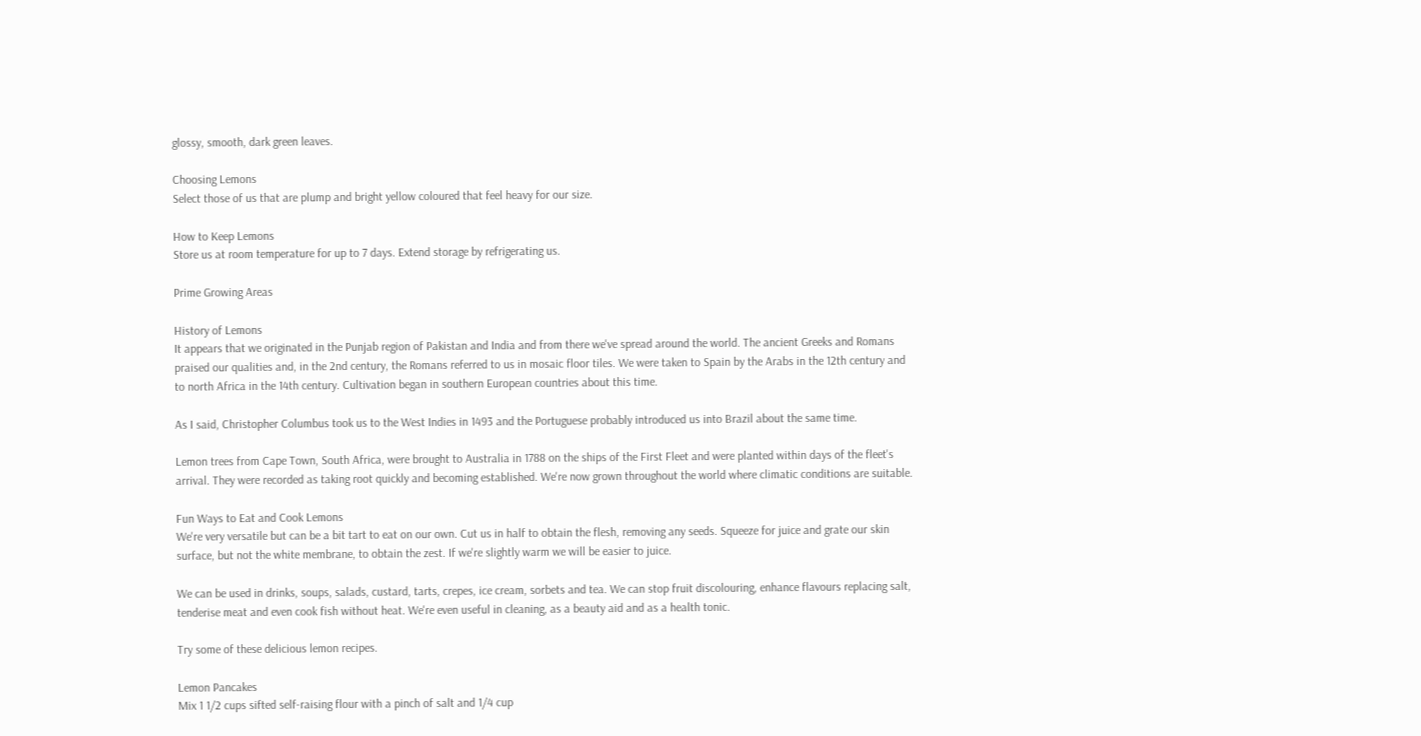glossy, smooth, dark green leaves.

Choosing Lemons
Select those of us that are plump and bright yellow coloured that feel heavy for our size.

How to Keep Lemons
Store us at room temperature for up to 7 days. Extend storage by refrigerating us.

Prime Growing Areas

History of Lemons
It appears that we originated in the Punjab region of Pakistan and India and from there we've spread around the world. The ancient Greeks and Romans praised our qualities and, in the 2nd century, the Romans referred to us in mosaic floor tiles. We were taken to Spain by the Arabs in the 12th century and to north Africa in the 14th century. Cultivation began in southern European countries about this time.

As I said, Christopher Columbus took us to the West Indies in 1493 and the Portuguese probably introduced us into Brazil about the same time.

Lemon trees from Cape Town, South Africa, were brought to Australia in 1788 on the ships of the First Fleet and were planted within days of the fleet's arrival. They were recorded as taking root quickly and becoming established. We're now grown throughout the world where climatic conditions are suitable.

Fun Ways to Eat and Cook Lemons
We're very versatile but can be a bit tart to eat on our own. Cut us in half to obtain the flesh, removing any seeds. Squeeze for juice and grate our skin surface, but not the white membrane, to obtain the zest. If we're slightly warm we will be easier to juice.

We can be used in drinks, soups, salads, custard, tarts, crepes, ice cream, sorbets and tea. We can stop fruit discolouring, enhance flavours replacing salt, tenderise meat and even cook fish without heat. We're even useful in cleaning, as a beauty aid and as a health tonic.

Try some of these delicious lemon recipes.

Lemon Pancakes
Mix 1 1/2 cups sifted self-raising flour with a pinch of salt and 1/4 cup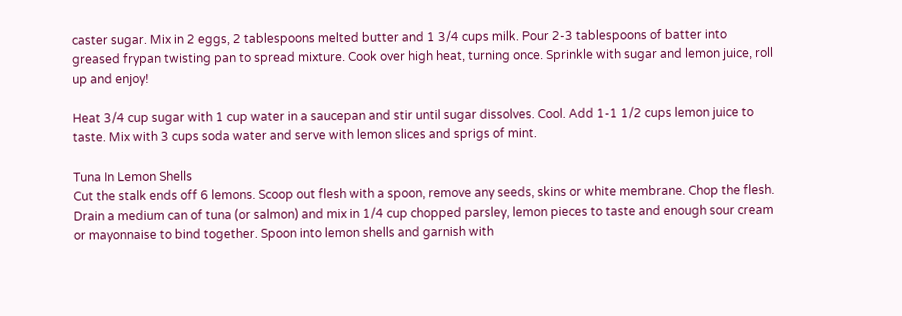caster sugar. Mix in 2 eggs, 2 tablespoons melted butter and 1 3/4 cups milk. Pour 2-3 tablespoons of batter into greased frypan twisting pan to spread mixture. Cook over high heat, turning once. Sprinkle with sugar and lemon juice, roll up and enjoy!

Heat 3/4 cup sugar with 1 cup water in a saucepan and stir until sugar dissolves. Cool. Add 1-1 1/2 cups lemon juice to taste. Mix with 3 cups soda water and serve with lemon slices and sprigs of mint.

Tuna In Lemon Shells
Cut the stalk ends off 6 lemons. Scoop out flesh with a spoon, remove any seeds, skins or white membrane. Chop the flesh. Drain a medium can of tuna (or salmon) and mix in 1/4 cup chopped parsley, lemon pieces to taste and enough sour cream or mayonnaise to bind together. Spoon into lemon shells and garnish with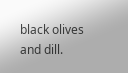black olives and dill.